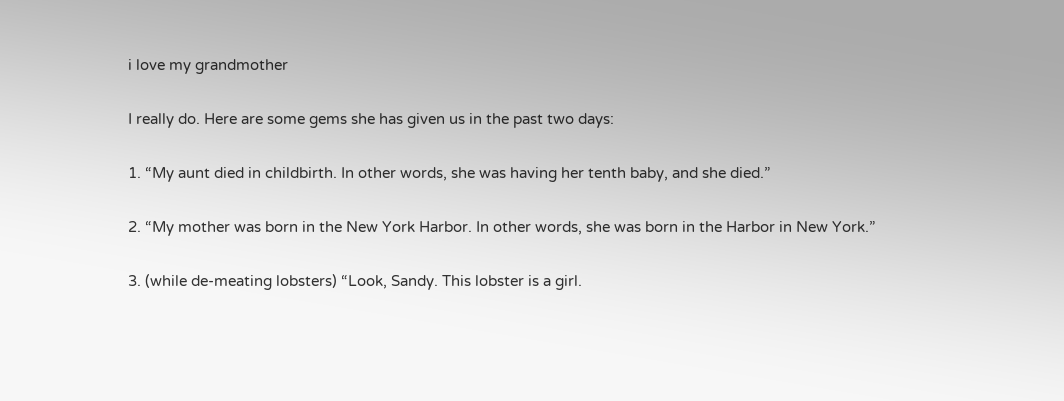i love my grandmother

I really do. Here are some gems she has given us in the past two days:

1. “My aunt died in childbirth. In other words, she was having her tenth baby, and she died.”

2. “My mother was born in the New York Harbor. In other words, she was born in the Harbor in New York.”

3. (while de-meating lobsters) “Look, Sandy. This lobster is a girl.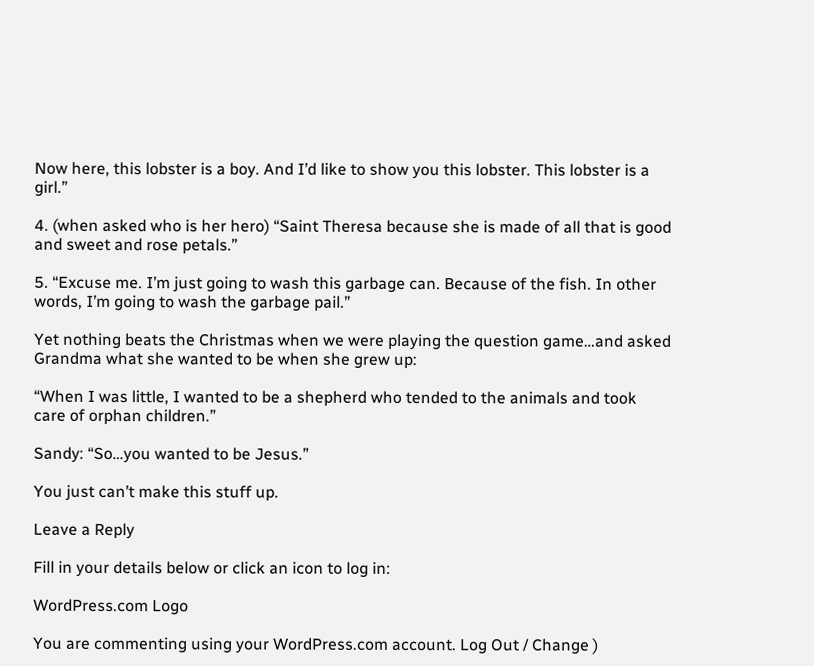Now here, this lobster is a boy. And I’d like to show you this lobster. This lobster is a girl.”

4. (when asked who is her hero) “Saint Theresa because she is made of all that is good and sweet and rose petals.”

5. “Excuse me. I’m just going to wash this garbage can. Because of the fish. In other words, I’m going to wash the garbage pail.”

Yet nothing beats the Christmas when we were playing the question game…and asked Grandma what she wanted to be when she grew up:

“When I was little, I wanted to be a shepherd who tended to the animals and took care of orphan children.”

Sandy: “So…you wanted to be Jesus.”

You just can’t make this stuff up.

Leave a Reply

Fill in your details below or click an icon to log in:

WordPress.com Logo

You are commenting using your WordPress.com account. Log Out / Change )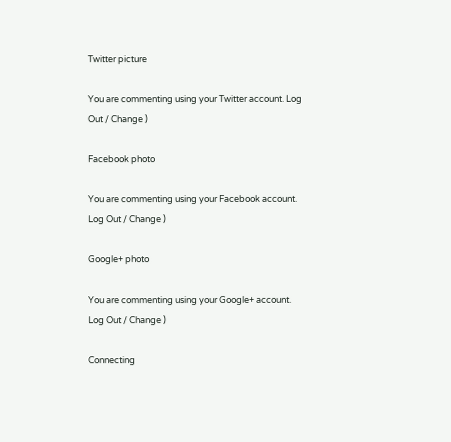Twitter picture

You are commenting using your Twitter account. Log Out / Change )

Facebook photo

You are commenting using your Facebook account. Log Out / Change )

Google+ photo

You are commenting using your Google+ account. Log Out / Change )

Connecting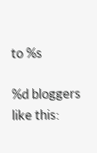to %s

%d bloggers like this: